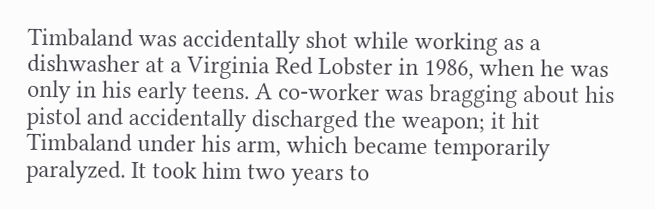Timbaland was accidentally shot while working as a dishwasher at a Virginia Red Lobster in 1986, when he was only in his early teens. A co-worker was bragging about his pistol and accidentally discharged the weapon; it hit Timbaland under his arm, which became temporarily paralyzed. It took him two years to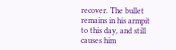recover. The bullet remains in his armpit to this day, and still causes him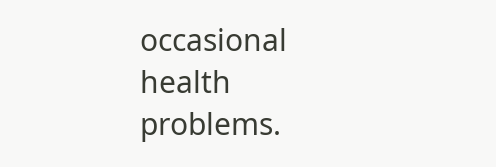occasional health problems.